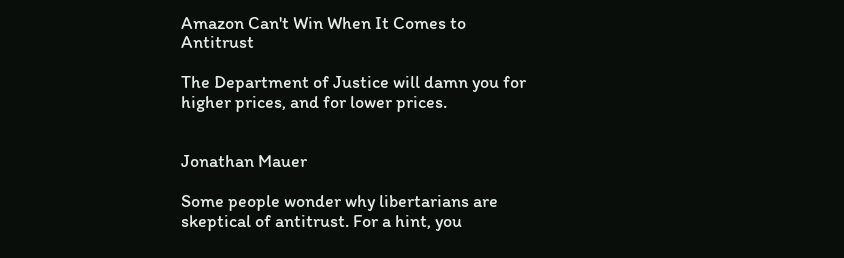Amazon Can't Win When It Comes to Antitrust

The Department of Justice will damn you for higher prices, and for lower prices.


Jonathan Mauer

Some people wonder why libertarians are skeptical of antitrust. For a hint, you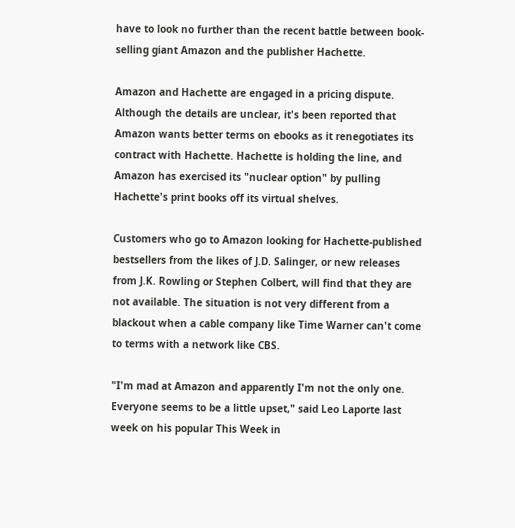have to look no further than the recent battle between book-selling giant Amazon and the publisher Hachette.

Amazon and Hachette are engaged in a pricing dispute. Although the details are unclear, it's been reported that Amazon wants better terms on ebooks as it renegotiates its contract with Hachette. Hachette is holding the line, and Amazon has exercised its "nuclear option" by pulling Hachette's print books off its virtual shelves.

Customers who go to Amazon looking for Hachette-published bestsellers from the likes of J.D. Salinger, or new releases from J.K. Rowling or Stephen Colbert, will find that they are not available. The situation is not very different from a blackout when a cable company like Time Warner can't come to terms with a network like CBS.

"I'm mad at Amazon and apparently I'm not the only one. Everyone seems to be a little upset," said Leo Laporte last week on his popular This Week in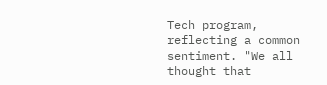Tech program, reflecting a common sentiment. "We all thought that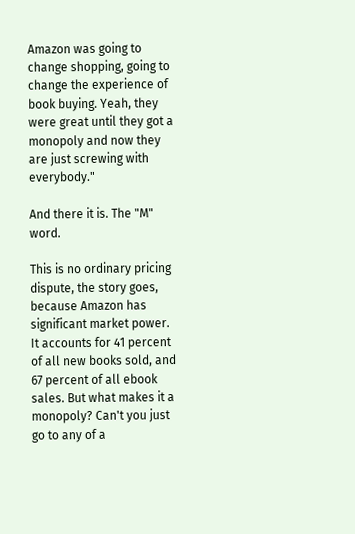Amazon was going to change shopping, going to change the experience of book buying. Yeah, they were great until they got a monopoly and now they are just screwing with everybody."

And there it is. The "M" word.

This is no ordinary pricing dispute, the story goes, because Amazon has significant market power. It accounts for 41 percent of all new books sold, and 67 percent of all ebook sales. But what makes it a monopoly? Can't you just go to any of a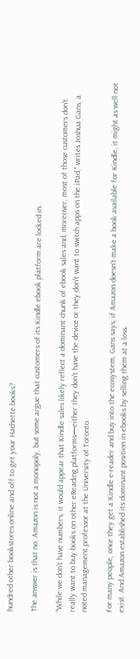hundred other bookstores online and off to get your Hachette books?

The answer is that no, Amazon is not a monopoly, but some argue that customers of its Kindle ebook platform are locked in.

"While we don't have numbers, it would appear that Kindle sales likely reflect a dominant chunk of ebook sales and, moreover, most of those customers don't really want to buy books on other eReading platforms—either they don't have the device or they don't want to switch apps on the iPad," writes Joshua Gans, a noted management professor at the University of Toronto.

For many people, once they get a Kindle e-reader and buy into the ecosystem, Gans says, if Amazon doesn't make a book available for Kindle, it might as well not exist. And Amazon established its dominant position in ebooks by selling them at a loss.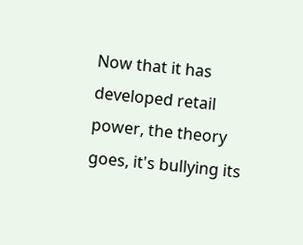Now that it has developed retail power, the theory goes, it's bullying its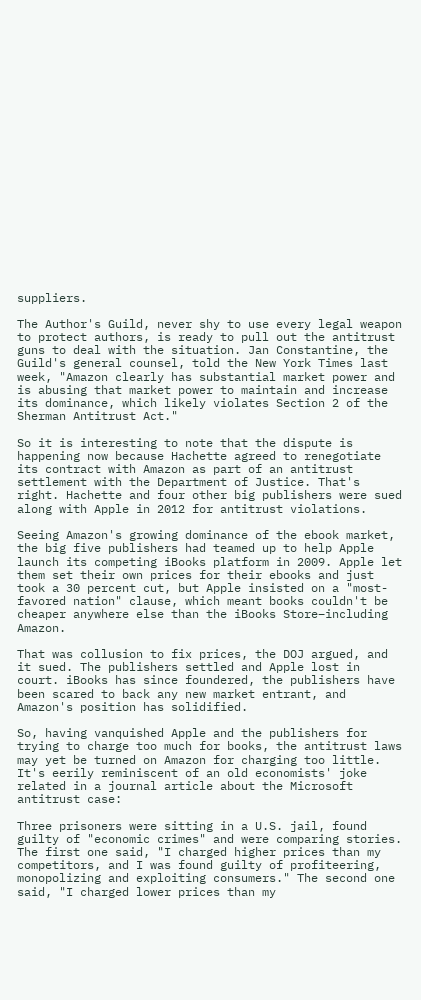suppliers.

The Author's Guild, never shy to use every legal weapon to protect authors, is ready to pull out the antitrust guns to deal with the situation. Jan Constantine, the Guild's general counsel, told the New York Times last week, "Amazon clearly has substantial market power and is abusing that market power to maintain and increase its dominance, which likely violates Section 2 of the Sherman Antitrust Act."

So it is interesting to note that the dispute is happening now because Hachette agreed to renegotiate its contract with Amazon as part of an antitrust settlement with the Department of Justice. That's right. Hachette and four other big publishers were sued along with Apple in 2012 for antitrust violations.

Seeing Amazon's growing dominance of the ebook market, the big five publishers had teamed up to help Apple launch its competing iBooks platform in 2009. Apple let them set their own prices for their ebooks and just took a 30 percent cut, but Apple insisted on a "most-favored nation" clause, which meant books couldn't be cheaper anywhere else than the iBooks Store–including Amazon.

That was collusion to fix prices, the DOJ argued, and it sued. The publishers settled and Apple lost in court. iBooks has since foundered, the publishers have been scared to back any new market entrant, and Amazon's position has solidified.

So, having vanquished Apple and the publishers for trying to charge too much for books, the antitrust laws may yet be turned on Amazon for charging too little. It's eerily reminiscent of an old economists' joke related in a journal article about the Microsoft antitrust case:

Three prisoners were sitting in a U.S. jail, found guilty of "economic crimes" and were comparing stories. The first one said, "I charged higher prices than my competitors, and I was found guilty of profiteering, monopolizing and exploiting consumers." The second one said, "I charged lower prices than my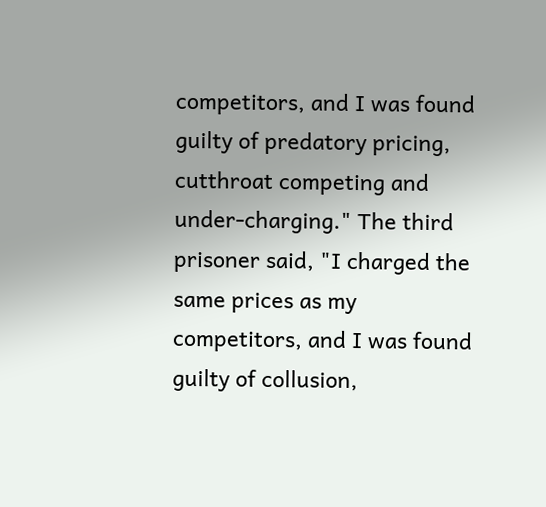competitors, and I was found guilty of predatory pricing, cutthroat competing and under-charging." The third prisoner said, "I charged the same prices as my competitors, and I was found guilty of collusion,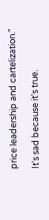price leadership and cartelization."

It's sad because it's true.